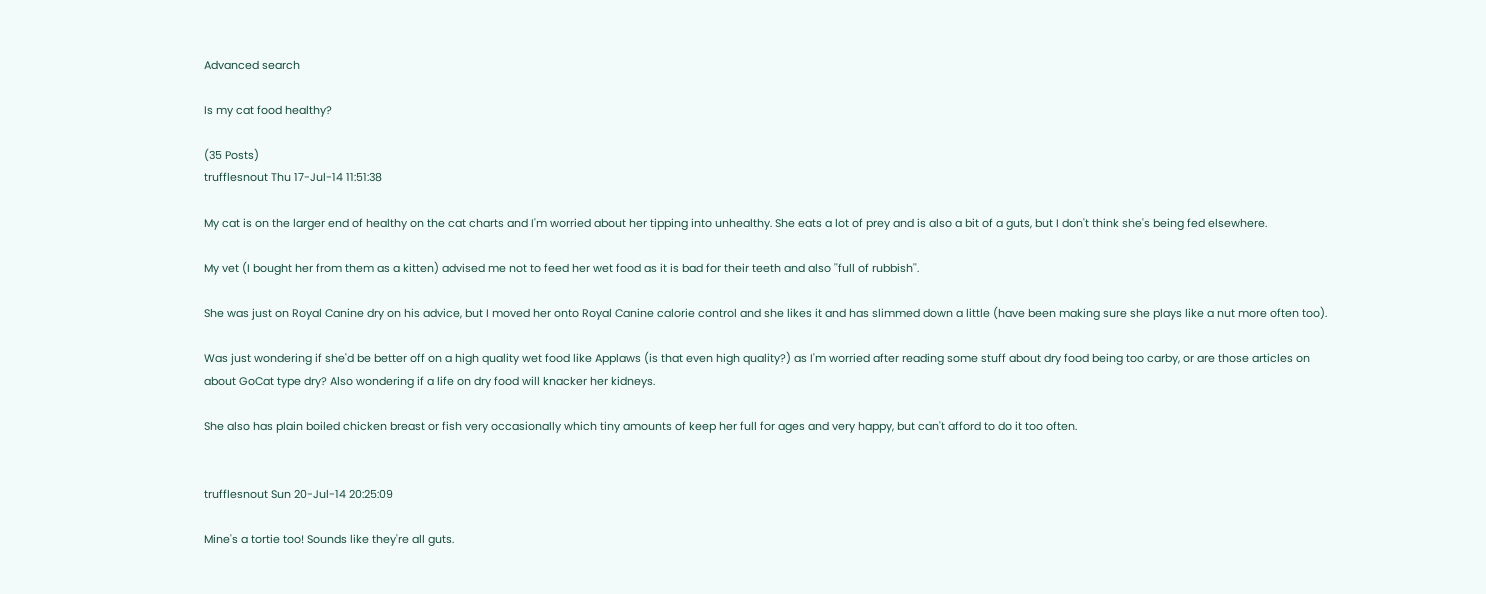Advanced search

Is my cat food healthy?

(35 Posts)
trufflesnout Thu 17-Jul-14 11:51:38

My cat is on the larger end of healthy on the cat charts and I'm worried about her tipping into unhealthy. She eats a lot of prey and is also a bit of a guts, but I don't think she's being fed elsewhere.

My vet (I bought her from them as a kitten) advised me not to feed her wet food as it is bad for their teeth and also ''full of rubbish''.

She was just on Royal Canine dry on his advice, but I moved her onto Royal Canine calorie control and she likes it and has slimmed down a little (have been making sure she plays like a nut more often too).

Was just wondering if she'd be better off on a high quality wet food like Applaws (is that even high quality?) as I'm worried after reading some stuff about dry food being too carby, or are those articles on about GoCat type dry? Also wondering if a life on dry food will knacker her kidneys.

She also has plain boiled chicken breast or fish very occasionally which tiny amounts of keep her full for ages and very happy, but can't afford to do it too often.


trufflesnout Sun 20-Jul-14 20:25:09

Mine's a tortie too! Sounds like they're all guts.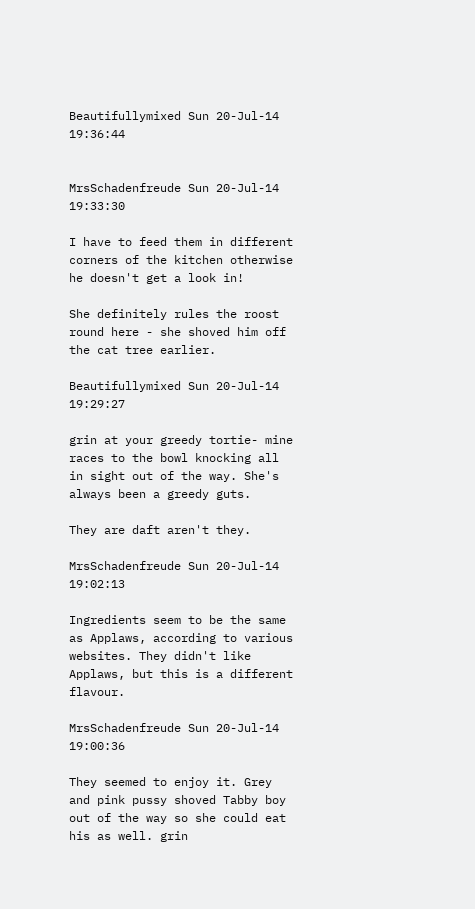Beautifullymixed Sun 20-Jul-14 19:36:44


MrsSchadenfreude Sun 20-Jul-14 19:33:30

I have to feed them in different corners of the kitchen otherwise he doesn't get a look in!

She definitely rules the roost round here - she shoved him off the cat tree earlier.

Beautifullymixed Sun 20-Jul-14 19:29:27

grin at your greedy tortie- mine races to the bowl knocking all in sight out of the way. She's always been a greedy guts.

They are daft aren't they.

MrsSchadenfreude Sun 20-Jul-14 19:02:13

Ingredients seem to be the same as Applaws, according to various websites. They didn't like Applaws, but this is a different flavour.

MrsSchadenfreude Sun 20-Jul-14 19:00:36

They seemed to enjoy it. Grey and pink pussy shoved Tabby boy out of the way so she could eat his as well. grin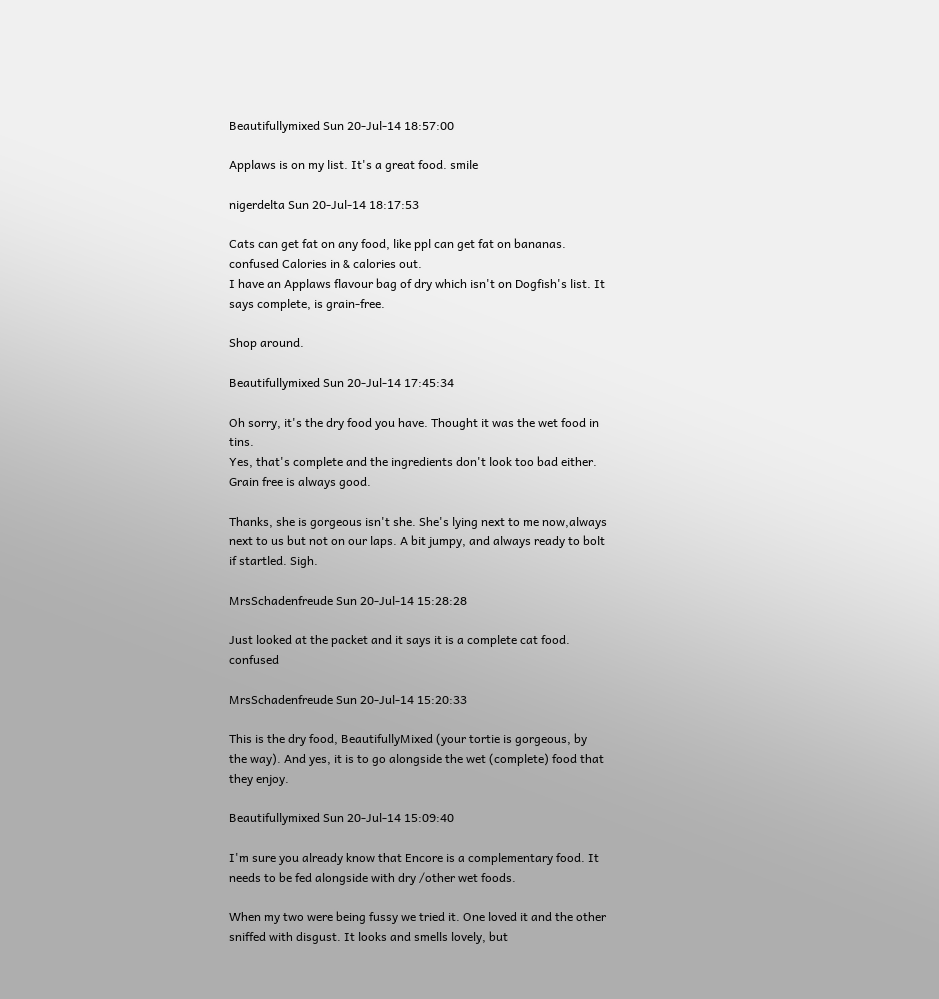Beautifullymixed Sun 20-Jul-14 18:57:00

Applaws is on my list. It's a great food. smile

nigerdelta Sun 20-Jul-14 18:17:53

Cats can get fat on any food, like ppl can get fat on bananas. confused Calories in & calories out.
I have an Applaws flavour bag of dry which isn't on Dogfish's list. It says complete, is grain-free.

Shop around.

Beautifullymixed Sun 20-Jul-14 17:45:34

Oh sorry, it's the dry food you have. Thought it was the wet food in tins.
Yes, that's complete and the ingredients don't look too bad either. Grain free is always good.

Thanks, she is gorgeous isn't she. She's lying next to me now,always next to us but not on our laps. A bit jumpy, and always ready to bolt if startled. Sigh.

MrsSchadenfreude Sun 20-Jul-14 15:28:28

Just looked at the packet and it says it is a complete cat food. confused

MrsSchadenfreude Sun 20-Jul-14 15:20:33

This is the dry food, BeautifullyMixed (your tortie is gorgeous, by the way). And yes, it is to go alongside the wet (complete) food that they enjoy.

Beautifullymixed Sun 20-Jul-14 15:09:40

I'm sure you already know that Encore is a complementary food. It needs to be fed alongside with dry /other wet foods.

When my two were being fussy we tried it. One loved it and the other sniffed with disgust. It looks and smells lovely, but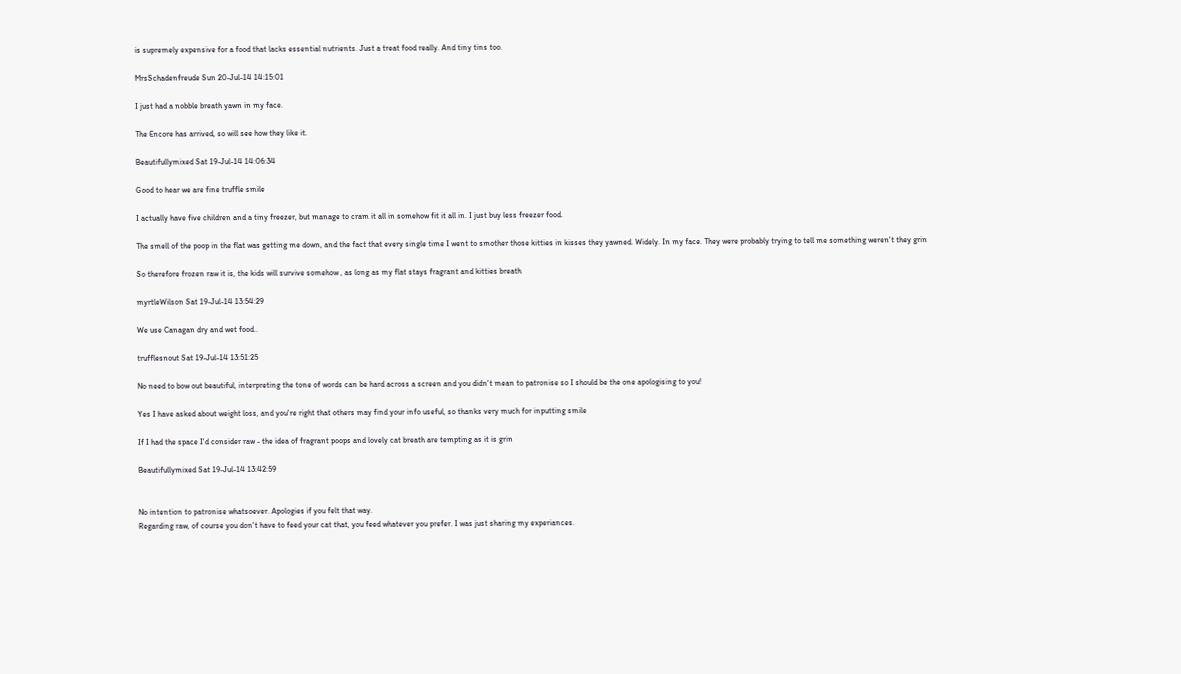is supremely expensive for a food that lacks essential nutrients. Just a treat food really. And tiny tins too.

MrsSchadenfreude Sun 20-Jul-14 14:15:01

I just had a nobble breath yawn in my face.

The Encore has arrived, so will see how they like it.

Beautifullymixed Sat 19-Jul-14 14:06:34

Good to hear we are fine truffle smile

I actually have five children and a tiny freezer, but manage to cram it all in somehow fit it all in. I just buy less freezer food.

The smell of the poop in the flat was getting me down, and the fact that every single time I went to smother those kitties in kisses they yawned. Widely. In my face. They were probably trying to tell me something weren't they grin

So therefore frozen raw it is, the kids will survive somehow , as long as my flat stays fragrant and kitties breath

myrtleWilson Sat 19-Jul-14 13:54:29

We use Canagan dry and wet food..

trufflesnout Sat 19-Jul-14 13:51:25

No need to bow out beautiful, interpreting the tone of words can be hard across a screen and you didn't mean to patronise so I should be the one apologising to you!

Yes I have asked about weight loss, and you're right that others may find your info useful, so thanks very much for inputting smile

If I had the space I'd consider raw - the idea of fragrant poops and lovely cat breath are tempting as it is grin

Beautifullymixed Sat 19-Jul-14 13:42:59


No intention to patronise whatsoever. Apologies if you felt that way.
Regarding raw, of course you don't have to feed your cat that, you feed whatever you prefer. I was just sharing my experiances.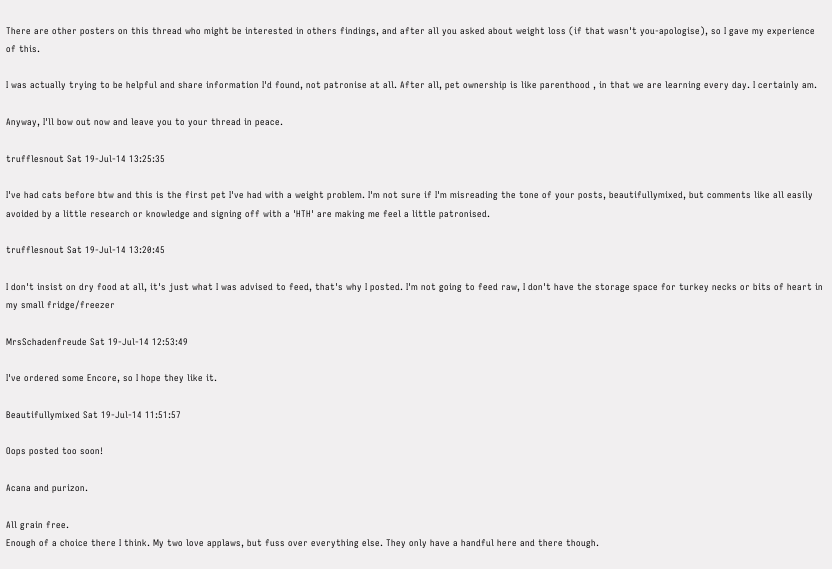There are other posters on this thread who might be interested in others findings, and after all you asked about weight loss (if that wasn't you-apologise), so I gave my experience of this.

I was actually trying to be helpful and share information I'd found, not patronise at all. After all, pet ownership is like parenthood , in that we are learning every day. I certainly am.

Anyway, I'll bow out now and leave you to your thread in peace.

trufflesnout Sat 19-Jul-14 13:25:35

I've had cats before btw and this is the first pet I've had with a weight problem. I'm not sure if I'm misreading the tone of your posts, beautifullymixed, but comments like all easily avoided by a little research or knowledge and signing off with a 'HTH' are making me feel a little patronised.

trufflesnout Sat 19-Jul-14 13:20:45

I don't insist on dry food at all, it's just what I was advised to feed, that's why I posted. I'm not going to feed raw, I don't have the storage space for turkey necks or bits of heart in my small fridge/freezer

MrsSchadenfreude Sat 19-Jul-14 12:53:49

I've ordered some Encore, so I hope they like it.

Beautifullymixed Sat 19-Jul-14 11:51:57

Oops posted too soon!

Acana and purizon.

All grain free.
Enough of a choice there I think. My two love applaws, but fuss over everything else. They only have a handful here and there though.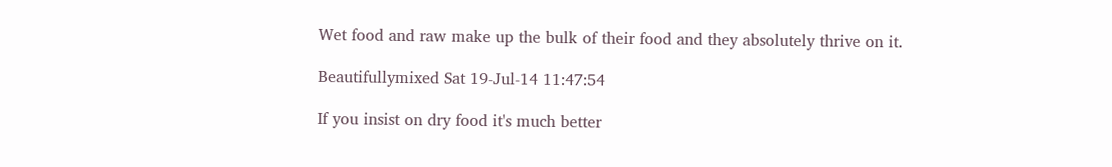Wet food and raw make up the bulk of their food and they absolutely thrive on it.

Beautifullymixed Sat 19-Jul-14 11:47:54

If you insist on dry food it's much better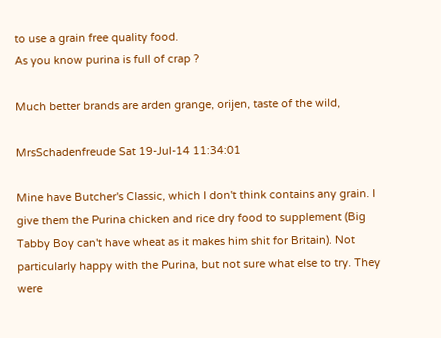to use a grain free quality food.
As you know purina is full of crap ?

Much better brands are arden grange, orijen, taste of the wild,

MrsSchadenfreude Sat 19-Jul-14 11:34:01

Mine have Butcher's Classic, which I don't think contains any grain. I give them the Purina chicken and rice dry food to supplement (Big Tabby Boy can't have wheat as it makes him shit for Britain). Not particularly happy with the Purina, but not sure what else to try. They were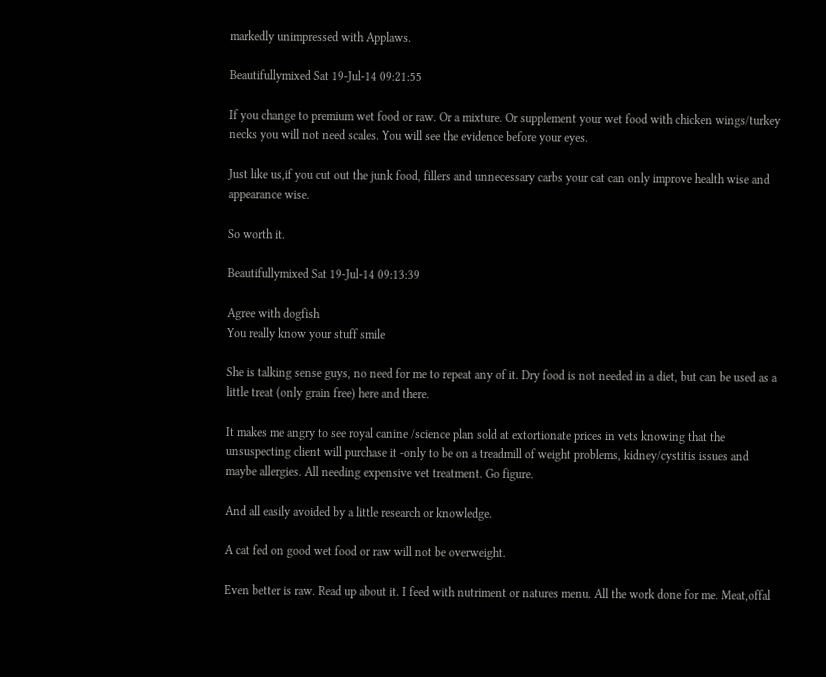markedly unimpressed with Applaws.

Beautifullymixed Sat 19-Jul-14 09:21:55

If you change to premium wet food or raw. Or a mixture. Or supplement your wet food with chicken wings/turkey necks you will not need scales. You will see the evidence before your eyes.

Just like us,if you cut out the junk food, fillers and unnecessary carbs your cat can only improve health wise and appearance wise.

So worth it.

Beautifullymixed Sat 19-Jul-14 09:13:39

Agree with dogfish
You really know your stuff smile

She is talking sense guys, no need for me to repeat any of it. Dry food is not needed in a diet, but can be used as a little treat (only grain free) here and there.

It makes me angry to see royal canine /science plan sold at extortionate prices in vets knowing that the unsuspecting client will purchase it -only to be on a treadmill of weight problems, kidney/cystitis issues and maybe allergies. All needing expensive vet treatment. Go figure.

And all easily avoided by a little research or knowledge.

A cat fed on good wet food or raw will not be overweight.

Even better is raw. Read up about it. I feed with nutriment or natures menu. All the work done for me. Meat,offal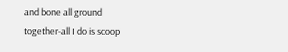and bone all ground together-all I do is scoop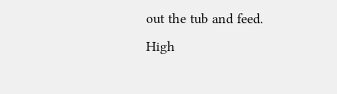out the tub and feed. High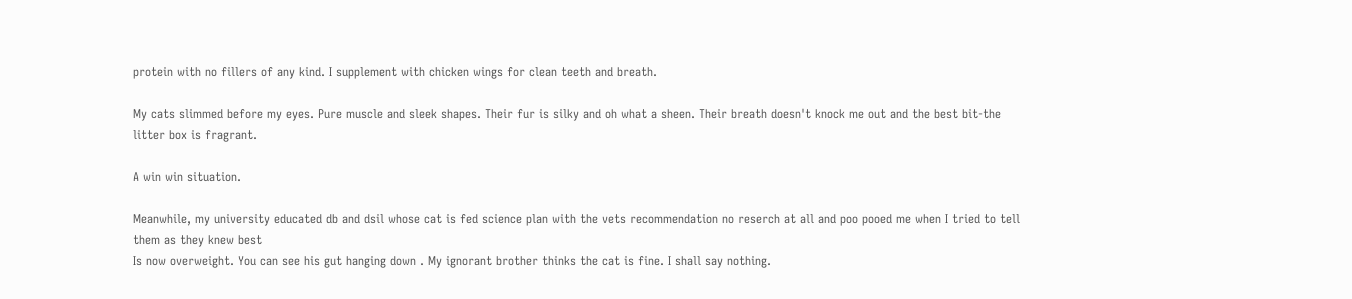protein with no fillers of any kind. I supplement with chicken wings for clean teeth and breath.

My cats slimmed before my eyes. Pure muscle and sleek shapes. Their fur is silky and oh what a sheen. Their breath doesn't knock me out and the best bit-the litter box is fragrant.

A win win situation.

Meanwhile, my university educated db and dsil whose cat is fed science plan with the vets recommendation no reserch at all and poo pooed me when I tried to tell them as they knew best
Is now overweight. You can see his gut hanging down . My ignorant brother thinks the cat is fine. I shall say nothing.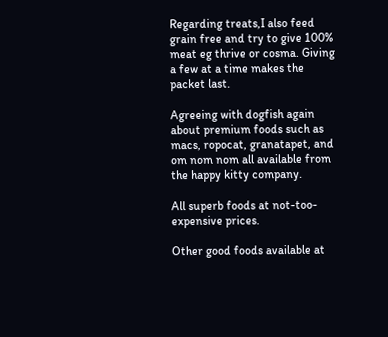Regarding treats,I also feed grain free and try to give 100% meat eg thrive or cosma. Giving a few at a time makes the packet last.

Agreeing with dogfish again about premium foods such as macs, ropocat, granatapet, and om nom nom all available from the happy kitty company.

All superb foods at not-too-expensive prices.

Other good foods available at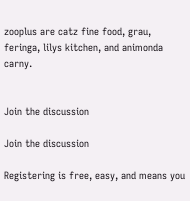zooplus are catz fine food, grau, feringa, lilys kitchen, and animonda carny.


Join the discussion

Join the discussion

Registering is free, easy, and means you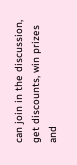can join in the discussion, get discounts, win prizes and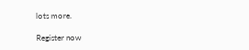lots more.

Register now